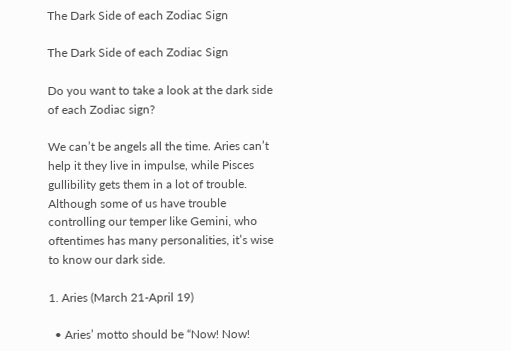The Dark Side of each Zodiac Sign

The Dark Side of each Zodiac Sign

Do you want to take a look at the dark side of each Zodiac sign?

We can’t be angels all the time. Aries can’t help it they live in impulse, while Pisces gullibility gets them in a lot of trouble. Although some of us have trouble controlling our temper like Gemini, who oftentimes has many personalities, it’s wise to know our dark side.

1. Aries (March 21-April 19)

  • Aries’ motto should be “Now! Now!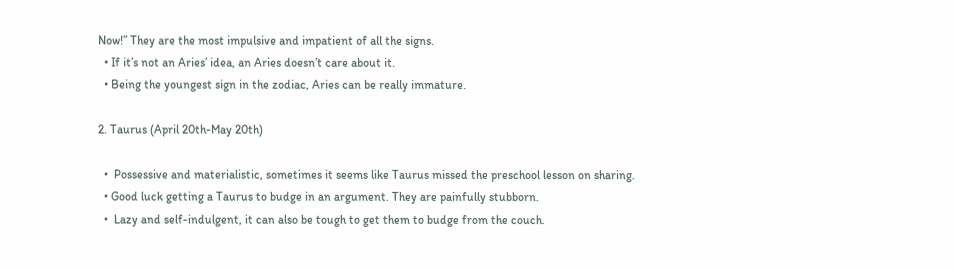Now!” They are the most impulsive and impatient of all the signs.
  • If it’s not an Aries’ idea, an Aries doesn’t care about it.
  • Being the youngest sign in the zodiac, Aries can be really immature.

2. Taurus (April 20th-May 20th)

  •  Possessive and materialistic, sometimes it seems like Taurus missed the preschool lesson on sharing.
  • Good luck getting a Taurus to budge in an argument. They are painfully stubborn.
  •  Lazy and self-indulgent, it can also be tough to get them to budge from the couch.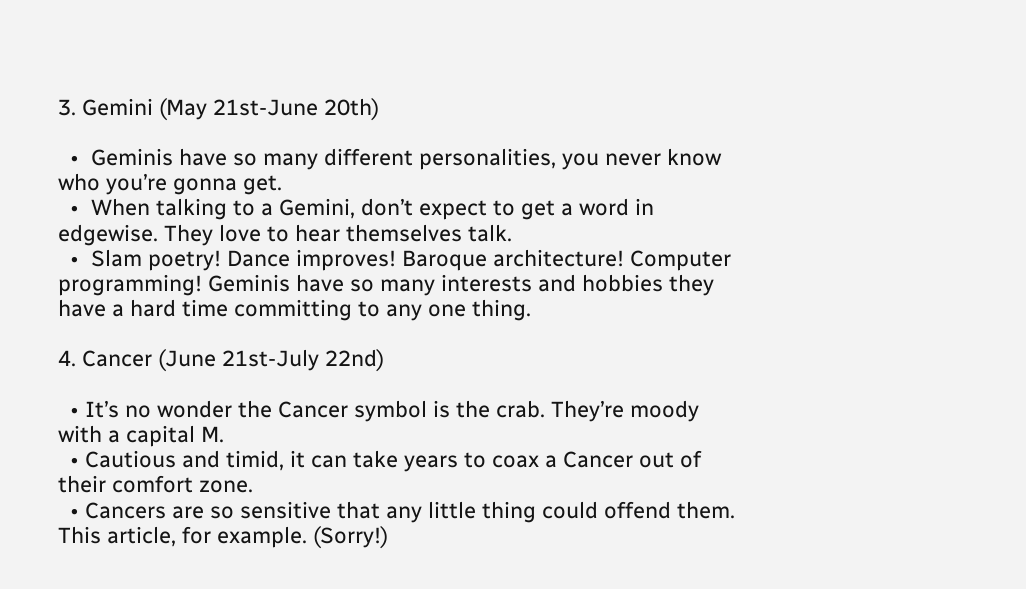3. Gemini (May 21st-June 20th)

  •  Geminis have so many different personalities, you never know who you’re gonna get.
  •  When talking to a Gemini, don’t expect to get a word in edgewise. They love to hear themselves talk.
  •  Slam poetry! Dance improves! Baroque architecture! Computer programming! Geminis have so many interests and hobbies they have a hard time committing to any one thing.

4. Cancer (June 21st-July 22nd)

  • It’s no wonder the Cancer symbol is the crab. They’re moody with a capital M.
  • Cautious and timid, it can take years to coax a Cancer out of their comfort zone.
  • Cancers are so sensitive that any little thing could offend them. This article, for example. (Sorry!)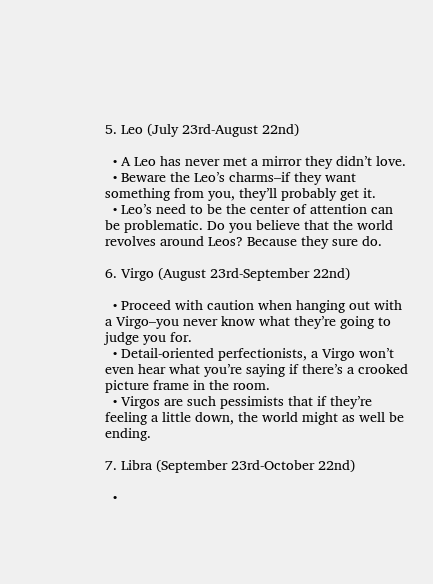5. Leo (July 23rd-August 22nd)

  • A Leo has never met a mirror they didn’t love.
  • Beware the Leo’s charms–if they want something from you, they’ll probably get it.
  • Leo’s need to be the center of attention can be problematic. Do you believe that the world revolves around Leos? Because they sure do.

6. Virgo (August 23rd-September 22nd)

  • Proceed with caution when hanging out with a Virgo–you never know what they’re going to judge you for.
  • Detail-oriented perfectionists, a Virgo won’t even hear what you’re saying if there’s a crooked picture frame in the room.
  • Virgos are such pessimists that if they’re feeling a little down, the world might as well be ending.

7. Libra (September 23rd-October 22nd)

  •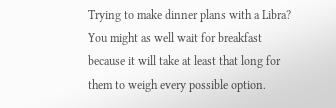Trying to make dinner plans with a Libra? You might as well wait for breakfast because it will take at least that long for them to weigh every possible option.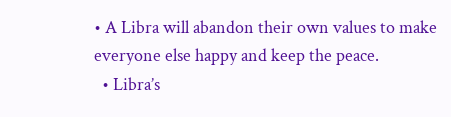• A Libra will abandon their own values to make everyone else happy and keep the peace.
  • Libra’s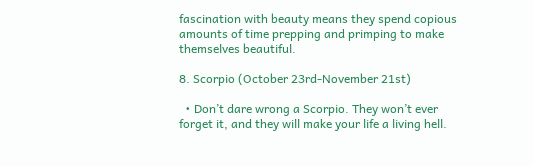fascination with beauty means they spend copious amounts of time prepping and primping to make themselves beautiful.

8. Scorpio (October 23rd-November 21st)

  • Don’t dare wrong a Scorpio. They won’t ever forget it, and they will make your life a living hell.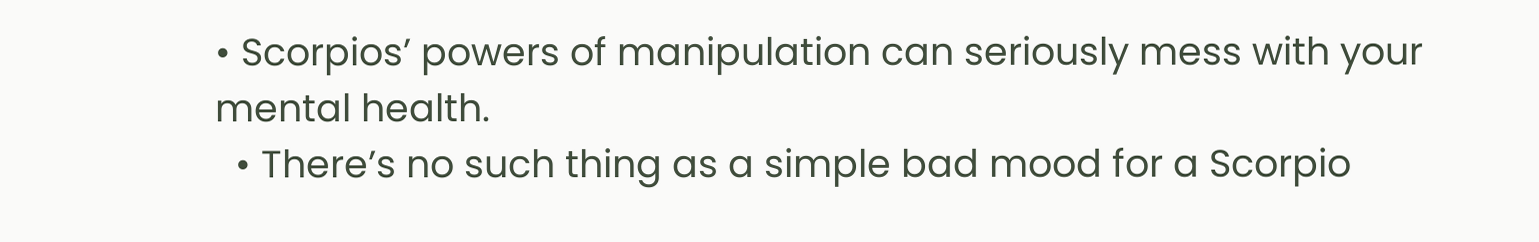• Scorpios’ powers of manipulation can seriously mess with your mental health.
  • There’s no such thing as a simple bad mood for a Scorpio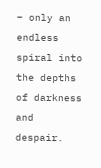– only an endless spiral into the depths of darkness and despair.